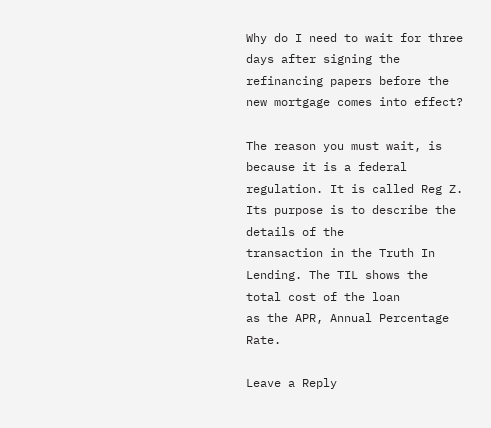Why do I need to wait for three days after signing the refinancing papers before the new mortgage comes into effect?

The reason you must wait, is because it is a federal
regulation. It is called Reg Z. Its purpose is to describe the details of the
transaction in the Truth In Lending. The TIL shows the total cost of the loan
as the APR, Annual Percentage Rate.

Leave a Reply